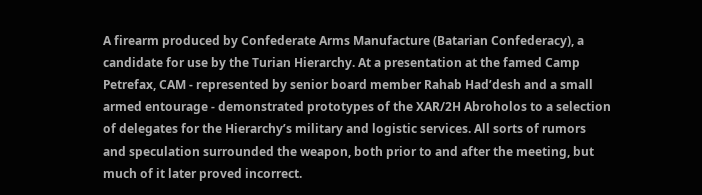A firearm produced by Confederate Arms Manufacture (Batarian Confederacy), a candidate for use by the Turian Hierarchy. At a presentation at the famed Camp Petrefax, CAM - represented by senior board member Rahab Had’desh and a small armed entourage - demonstrated prototypes of the XAR/2H Abroholos to a selection of delegates for the Hierarchy’s military and logistic services. All sorts of rumors and speculation surrounded the weapon, both prior to and after the meeting, but much of it later proved incorrect.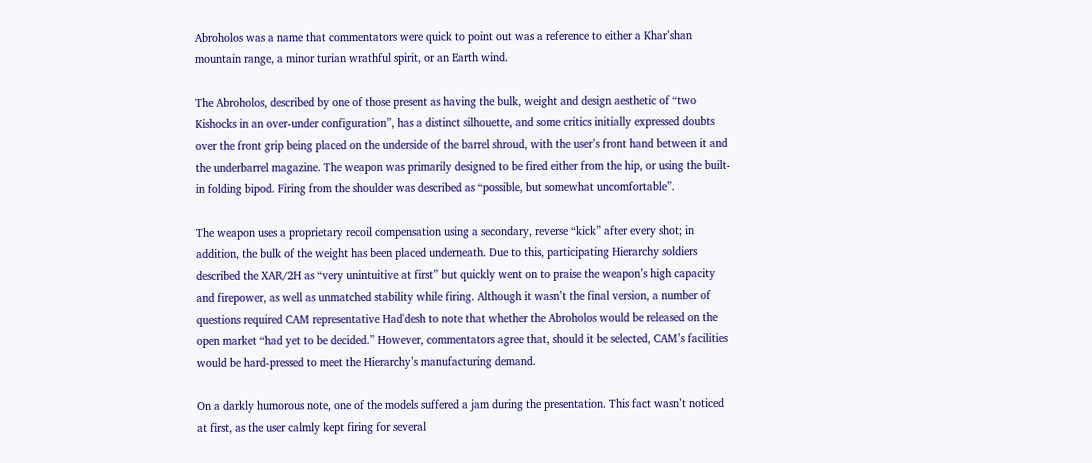Abroholos was a name that commentators were quick to point out was a reference to either a Khar’shan mountain range, a minor turian wrathful spirit, or an Earth wind.

The Abroholos, described by one of those present as having the bulk, weight and design aesthetic of “two Kishocks in an over-under configuration”, has a distinct silhouette, and some critics initially expressed doubts over the front grip being placed on the underside of the barrel shroud, with the user’s front hand between it and the underbarrel magazine. The weapon was primarily designed to be fired either from the hip, or using the built-in folding bipod. Firing from the shoulder was described as “possible, but somewhat uncomfortable”.

The weapon uses a proprietary recoil compensation using a secondary, reverse “kick” after every shot; in addition, the bulk of the weight has been placed underneath. Due to this, participating Hierarchy soldiers described the XAR/2H as “very unintuitive at first” but quickly went on to praise the weapon’s high capacity and firepower, as well as unmatched stability while firing. Although it wasn’t the final version, a number of questions required CAM representative Had'desh to note that whether the Abroholos would be released on the open market “had yet to be decided.” However, commentators agree that, should it be selected, CAM’s facilities would be hard-pressed to meet the Hierarchy’s manufacturing demand.

On a darkly humorous note, one of the models suffered a jam during the presentation. This fact wasn’t noticed at first, as the user calmly kept firing for several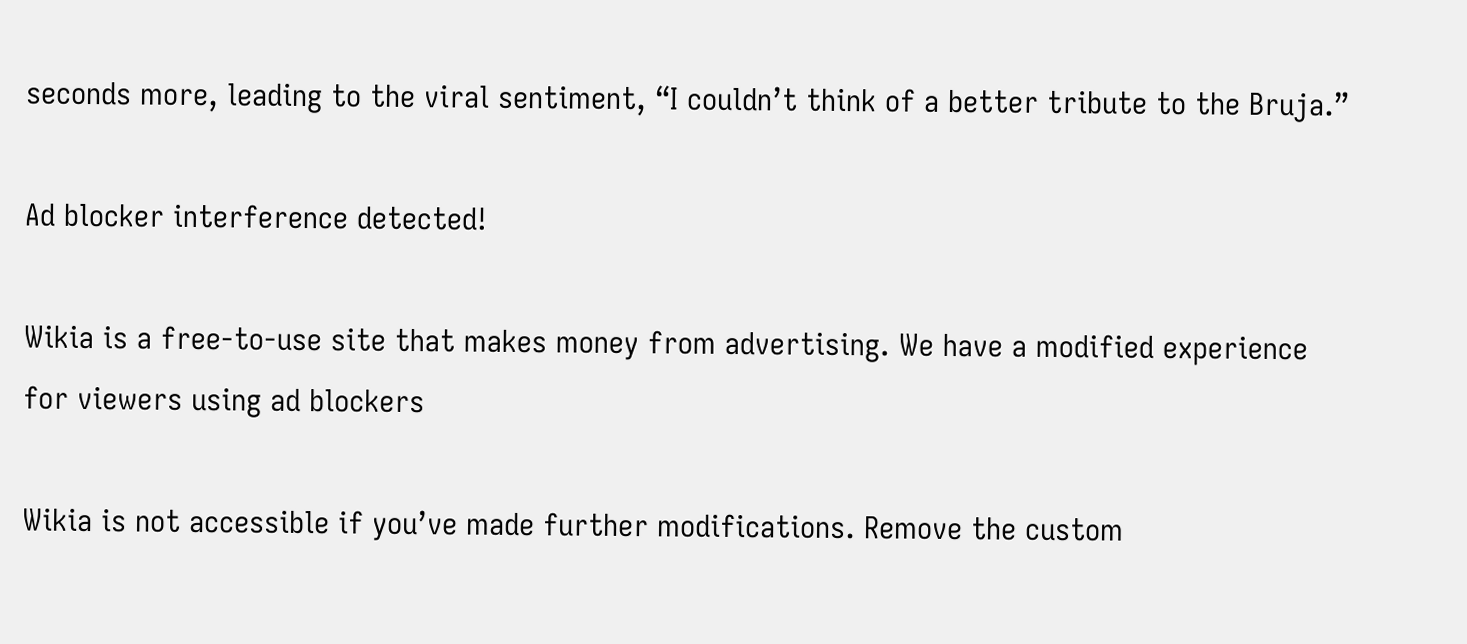seconds more, leading to the viral sentiment, “I couldn’t think of a better tribute to the Bruja.”

Ad blocker interference detected!

Wikia is a free-to-use site that makes money from advertising. We have a modified experience for viewers using ad blockers

Wikia is not accessible if you’ve made further modifications. Remove the custom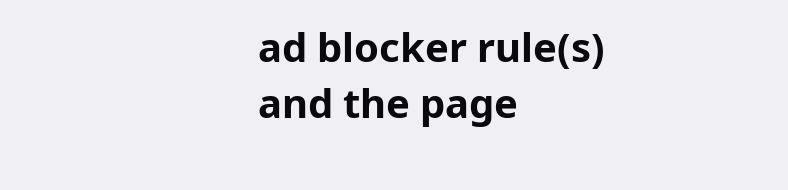ad blocker rule(s) and the page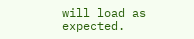will load as expected.